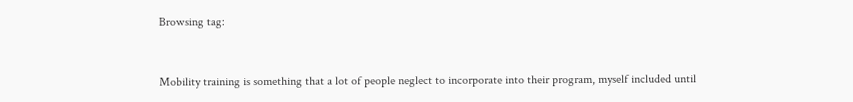Browsing tag:



Mobility training is something that a lot of people neglect to incorporate into their program, myself included until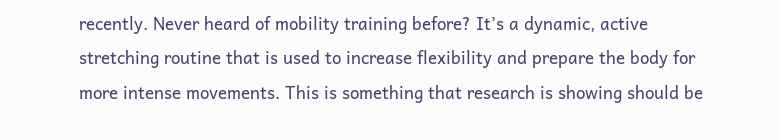recently. Never heard of mobility training before? It’s a dynamic, active stretching routine that is used to increase flexibility and prepare the body for more intense movements. This is something that research is showing should be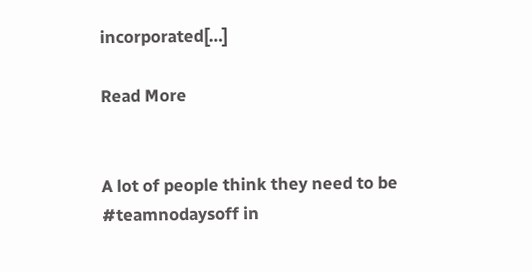incorporated[…]

Read More


A lot of people think they need to be #teamnodaysoff in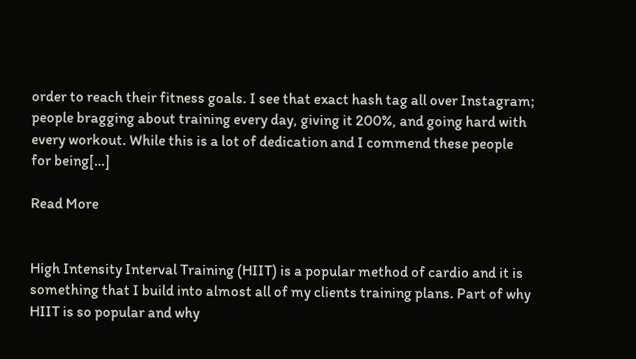order to reach their fitness goals. I see that exact hash tag all over Instagram; people bragging about training every day, giving it 200%, and going hard with every workout. While this is a lot of dedication and I commend these people for being[…]

Read More


High Intensity Interval Training (HIIT) is a popular method of cardio and it is something that I build into almost all of my clients training plans. Part of why HIIT is so popular and why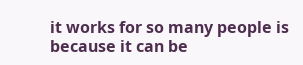it works for so many people is because it can be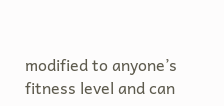modified to anyone’s fitness level and can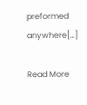preformed anywhere[…]

Read More